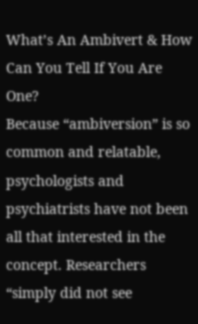What’s An Ambivert & How Can You Tell If You Are One?
Because “ambiversion” is so common and relatable, psychologists and psychiatrists have not been all that interested in the concept. Researchers “simply did not see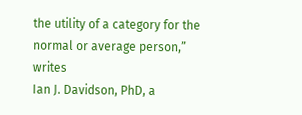the utility of a category for the normal or average person,” writes
Ian J. Davidson, PhD, a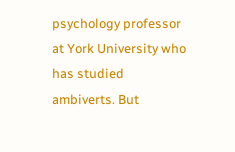psychology professor at York University who has studied
ambiverts. But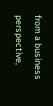from a business perspective,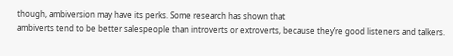though, ambiversion may have its perks. Some research has shown that
ambiverts tend to be better salespeople than introverts or extroverts, because they’re good listeners and talkers.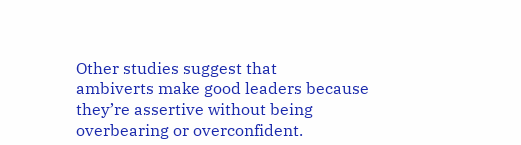Other studies suggest that
ambiverts make good leaders because they’re assertive without being overbearing or overconfident.